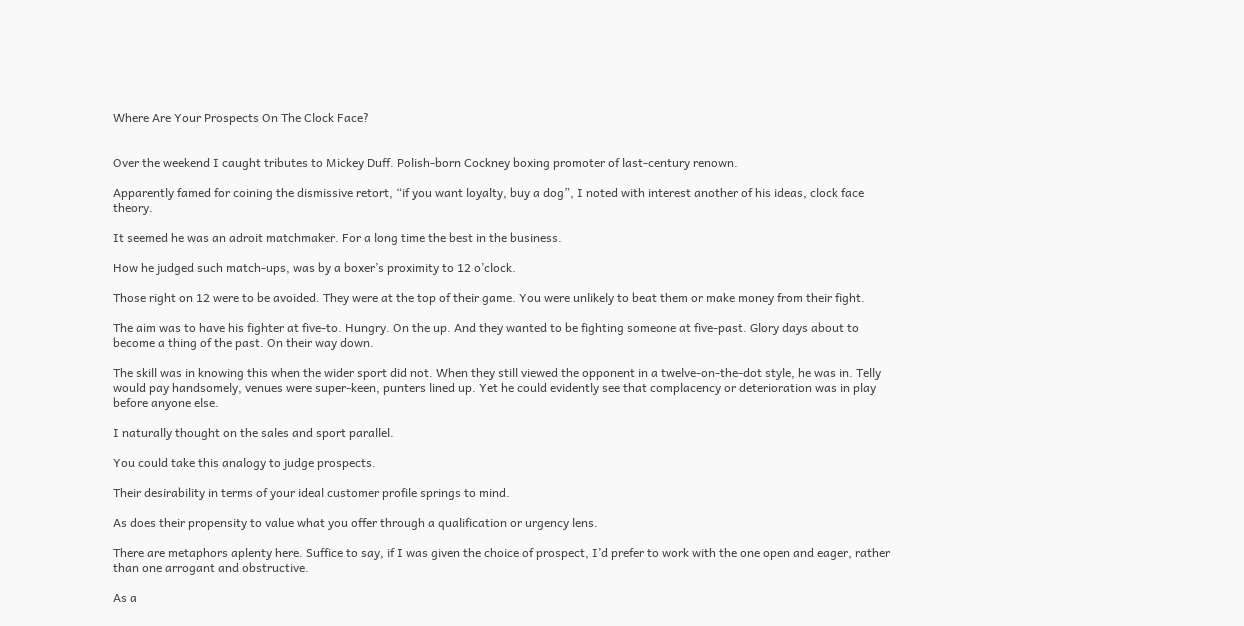Where Are Your Prospects On The Clock Face?


Over the weekend I caught tributes to Mickey Duff. Polish-born Cockney boxing promoter of last-century renown.

Apparently famed for coining the dismissive retort, “if you want loyalty, buy a dog”, I noted with interest another of his ideas, clock face theory.

It seemed he was an adroit matchmaker. For a long time the best in the business.

How he judged such match-ups, was by a boxer’s proximity to 12 o’clock.

Those right on 12 were to be avoided. They were at the top of their game. You were unlikely to beat them or make money from their fight.

The aim was to have his fighter at five-to. Hungry. On the up. And they wanted to be fighting someone at five-past. Glory days about to become a thing of the past. On their way down.

The skill was in knowing this when the wider sport did not. When they still viewed the opponent in a twelve-on-the-dot style, he was in. Telly would pay handsomely, venues were super-keen, punters lined up. Yet he could evidently see that complacency or deterioration was in play before anyone else.

I naturally thought on the sales and sport parallel.

You could take this analogy to judge prospects.

Their desirability in terms of your ideal customer profile springs to mind.

As does their propensity to value what you offer through a qualification or urgency lens.

There are metaphors aplenty here. Suffice to say, if I was given the choice of prospect, I’d prefer to work with the one open and eager, rather than one arrogant and obstructive.

As a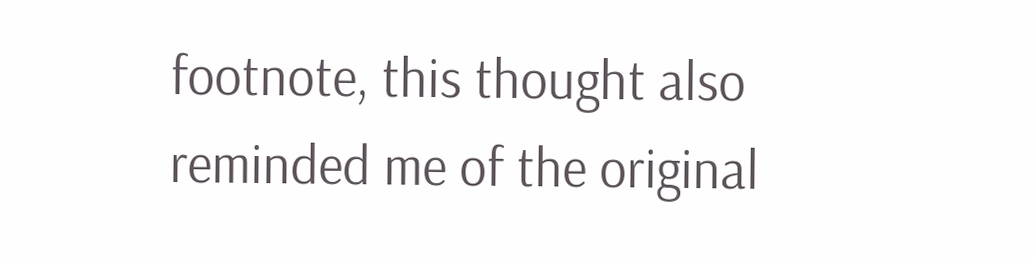footnote, this thought also reminded me of the original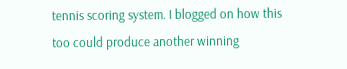tennis scoring system. I blogged on how this too could produce another winning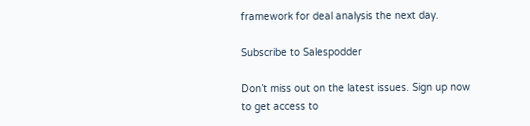framework for deal analysis the next day.

Subscribe to Salespodder

Don’t miss out on the latest issues. Sign up now to get access to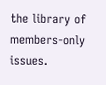the library of members-only issues.